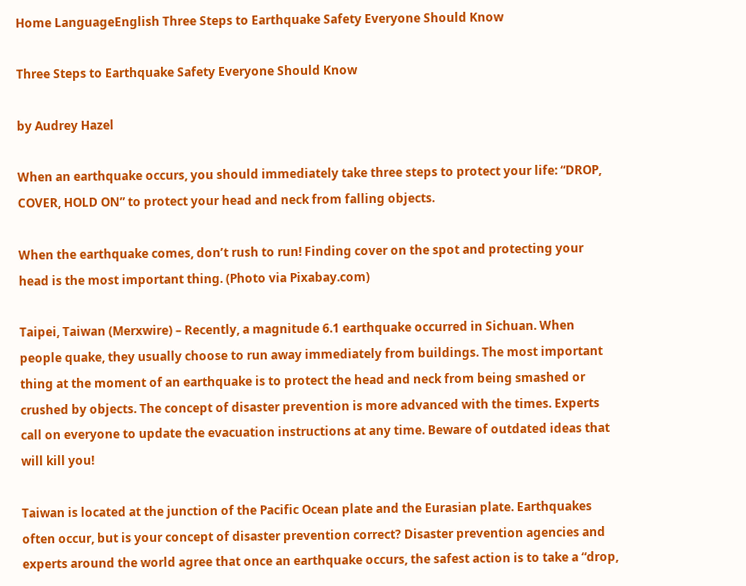Home LanguageEnglish Three Steps to Earthquake Safety Everyone Should Know

Three Steps to Earthquake Safety Everyone Should Know

by Audrey Hazel

When an earthquake occurs, you should immediately take three steps to protect your life: “DROP, COVER, HOLD ON” to protect your head and neck from falling objects.

When the earthquake comes, don’t rush to run! Finding cover on the spot and protecting your head is the most important thing. (Photo via Pixabay.com)

Taipei, Taiwan (Merxwire) – Recently, a magnitude 6.1 earthquake occurred in Sichuan. When people quake, they usually choose to run away immediately from buildings. The most important thing at the moment of an earthquake is to protect the head and neck from being smashed or crushed by objects. The concept of disaster prevention is more advanced with the times. Experts call on everyone to update the evacuation instructions at any time. Beware of outdated ideas that will kill you!

Taiwan is located at the junction of the Pacific Ocean plate and the Eurasian plate. Earthquakes often occur, but is your concept of disaster prevention correct? Disaster prevention agencies and experts around the world agree that once an earthquake occurs, the safest action is to take a “drop,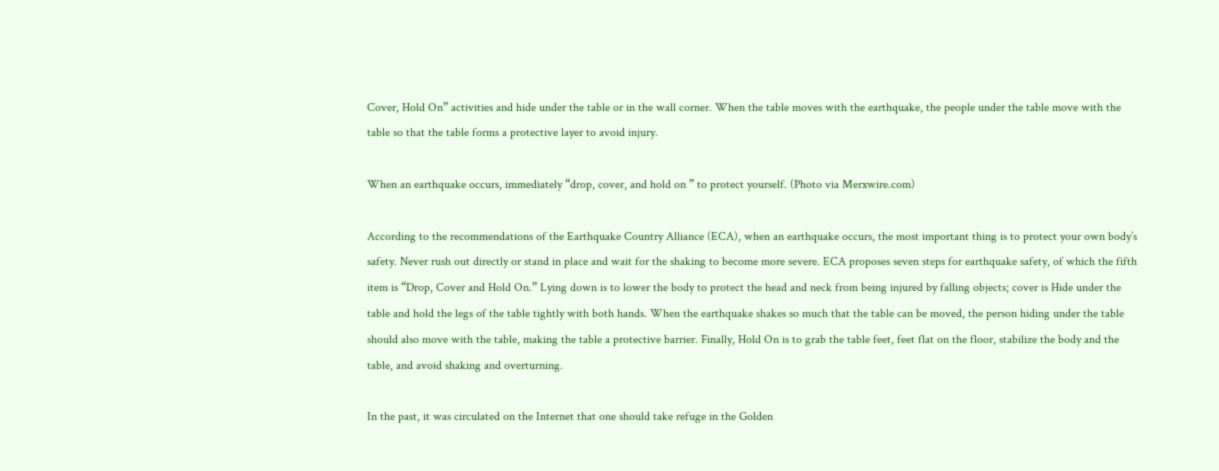Cover, Hold On” activities and hide under the table or in the wall corner. When the table moves with the earthquake, the people under the table move with the table so that the table forms a protective layer to avoid injury.

When an earthquake occurs, immediately “drop, cover, and hold on ” to protect yourself. (Photo via Merxwire.com)

According to the recommendations of the Earthquake Country Alliance (ECA), when an earthquake occurs, the most important thing is to protect your own body’s safety. Never rush out directly or stand in place and wait for the shaking to become more severe. ECA proposes seven steps for earthquake safety, of which the fifth item is “Drop, Cover and Hold On.” Lying down is to lower the body to protect the head and neck from being injured by falling objects; cover is Hide under the table and hold the legs of the table tightly with both hands. When the earthquake shakes so much that the table can be moved, the person hiding under the table should also move with the table, making the table a protective barrier. Finally, Hold On is to grab the table feet, feet flat on the floor, stabilize the body and the table, and avoid shaking and overturning.

In the past, it was circulated on the Internet that one should take refuge in the Golden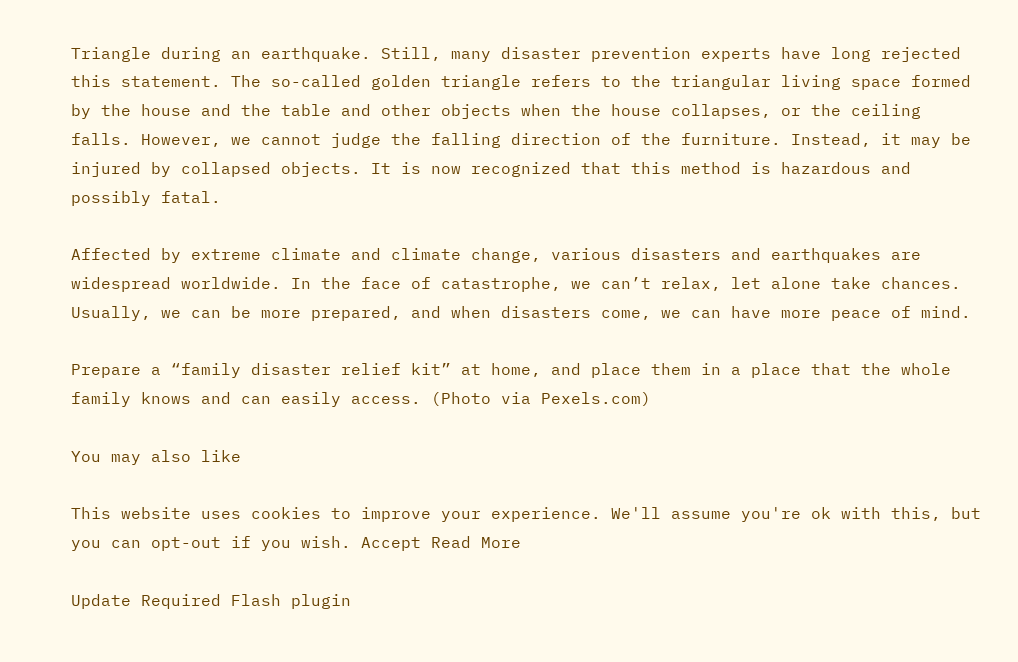Triangle during an earthquake. Still, many disaster prevention experts have long rejected this statement. The so-called golden triangle refers to the triangular living space formed by the house and the table and other objects when the house collapses, or the ceiling falls. However, we cannot judge the falling direction of the furniture. Instead, it may be injured by collapsed objects. It is now recognized that this method is hazardous and possibly fatal.

Affected by extreme climate and climate change, various disasters and earthquakes are widespread worldwide. In the face of catastrophe, we can’t relax, let alone take chances. Usually, we can be more prepared, and when disasters come, we can have more peace of mind.

Prepare a “family disaster relief kit” at home, and place them in a place that the whole family knows and can easily access. (Photo via Pexels.com)

You may also like

This website uses cookies to improve your experience. We'll assume you're ok with this, but you can opt-out if you wish. Accept Read More

Update Required Flash plugin